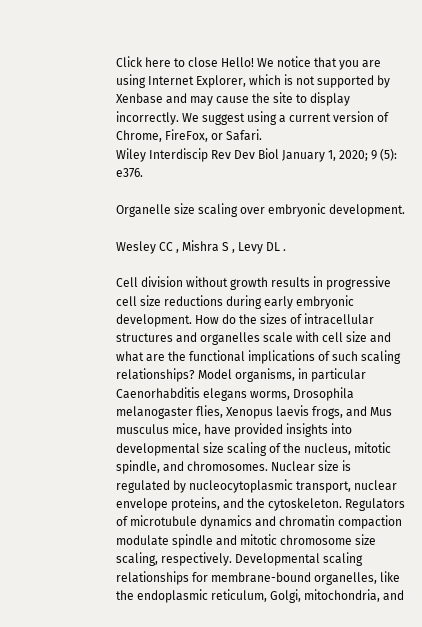Click here to close Hello! We notice that you are using Internet Explorer, which is not supported by Xenbase and may cause the site to display incorrectly. We suggest using a current version of Chrome, FireFox, or Safari.
Wiley Interdiscip Rev Dev Biol January 1, 2020; 9 (5): e376.

Organelle size scaling over embryonic development.

Wesley CC , Mishra S , Levy DL .

Cell division without growth results in progressive cell size reductions during early embryonic development. How do the sizes of intracellular structures and organelles scale with cell size and what are the functional implications of such scaling relationships? Model organisms, in particular Caenorhabditis elegans worms, Drosophila melanogaster flies, Xenopus laevis frogs, and Mus musculus mice, have provided insights into developmental size scaling of the nucleus, mitotic spindle, and chromosomes. Nuclear size is regulated by nucleocytoplasmic transport, nuclear envelope proteins, and the cytoskeleton. Regulators of microtubule dynamics and chromatin compaction modulate spindle and mitotic chromosome size scaling, respectively. Developmental scaling relationships for membrane-bound organelles, like the endoplasmic reticulum, Golgi, mitochondria, and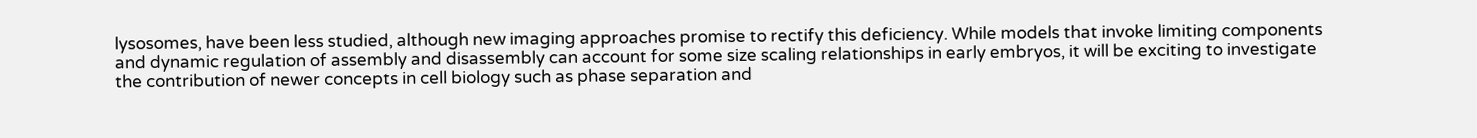lysosomes, have been less studied, although new imaging approaches promise to rectify this deficiency. While models that invoke limiting components and dynamic regulation of assembly and disassembly can account for some size scaling relationships in early embryos, it will be exciting to investigate the contribution of newer concepts in cell biology such as phase separation and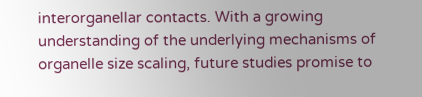interorganellar contacts. With a growing understanding of the underlying mechanisms of organelle size scaling, future studies promise to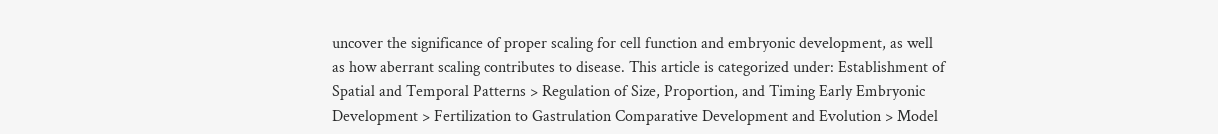uncover the significance of proper scaling for cell function and embryonic development, as well as how aberrant scaling contributes to disease. This article is categorized under: Establishment of Spatial and Temporal Patterns > Regulation of Size, Proportion, and Timing Early Embryonic Development > Fertilization to Gastrulation Comparative Development and Evolution > Model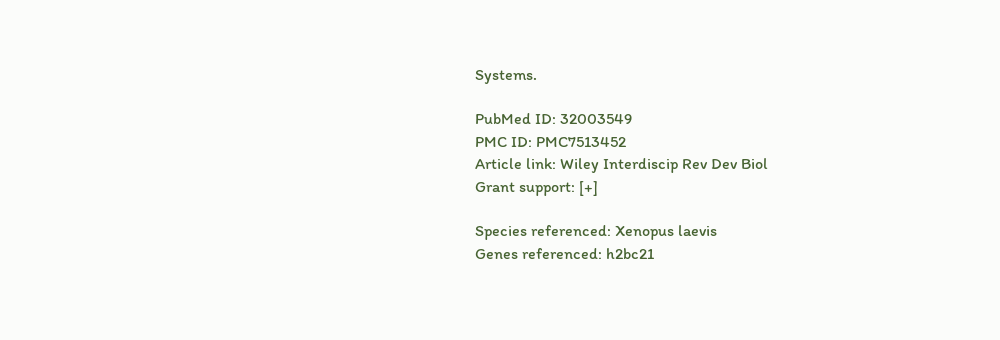Systems.

PubMed ID: 32003549
PMC ID: PMC7513452
Article link: Wiley Interdiscip Rev Dev Biol
Grant support: [+]

Species referenced: Xenopus laevis
Genes referenced: h2bc21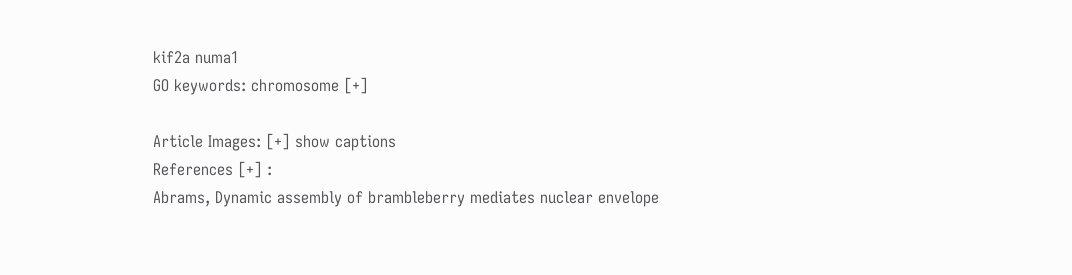kif2a numa1
GO keywords: chromosome [+]

Article Images: [+] show captions
References [+] :
Abrams, Dynamic assembly of brambleberry mediates nuclear envelope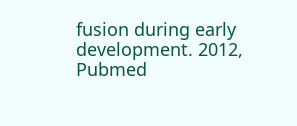fusion during early development. 2012, Pubmed